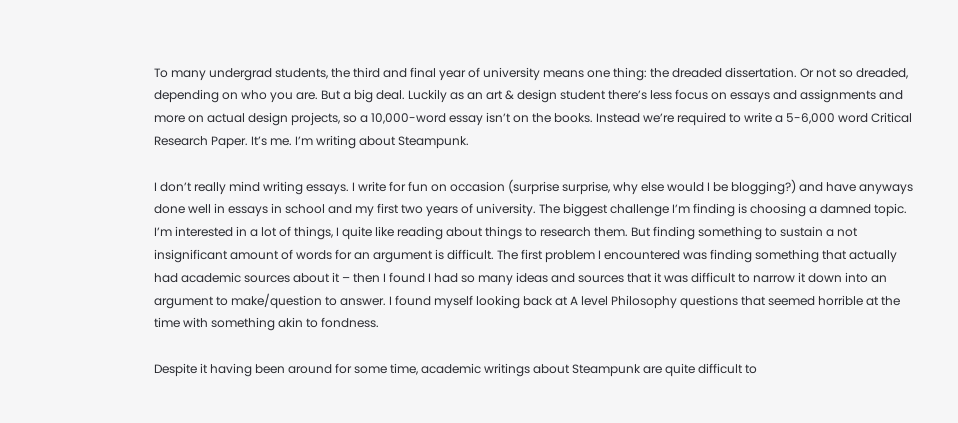To many undergrad students, the third and final year of university means one thing: the dreaded dissertation. Or not so dreaded, depending on who you are. But a big deal. Luckily as an art & design student there’s less focus on essays and assignments and more on actual design projects, so a 10,000-word essay isn’t on the books. Instead we’re required to write a 5-6,000 word Critical Research Paper. It’s me. I’m writing about Steampunk.

I don’t really mind writing essays. I write for fun on occasion (surprise surprise, why else would I be blogging?) and have anyways done well in essays in school and my first two years of university. The biggest challenge I’m finding is choosing a damned topic. I’m interested in a lot of things, I quite like reading about things to research them. But finding something to sustain a not insignificant amount of words for an argument is difficult. The first problem I encountered was finding something that actually had academic sources about it – then I found I had so many ideas and sources that it was difficult to narrow it down into an argument to make/question to answer. I found myself looking back at A level Philosophy questions that seemed horrible at the time with something akin to fondness.

Despite it having been around for some time, academic writings about Steampunk are quite difficult to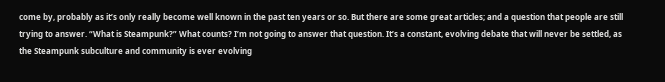come by, probably as it’s only really become well known in the past ten years or so. But there are some great articles; and a question that people are still trying to answer. “What is Steampunk?” What counts? I’m not going to answer that question. It’s a constant, evolving debate that will never be settled, as the Steampunk subculture and community is ever evolving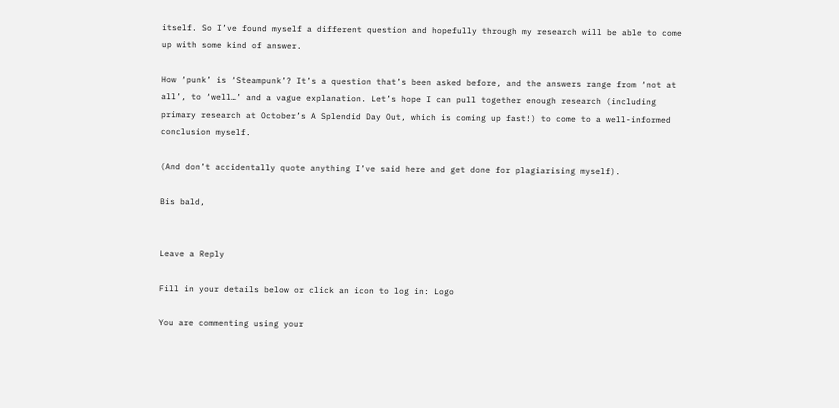itself. So I’ve found myself a different question and hopefully through my research will be able to come up with some kind of answer.

How ‘punk’ is ‘Steampunk’? It’s a question that’s been asked before, and the answers range from ‘not at all’, to ‘well…’ and a vague explanation. Let’s hope I can pull together enough research (including primary research at October’s A Splendid Day Out, which is coming up fast!) to come to a well-informed conclusion myself.

(And don’t accidentally quote anything I’ve said here and get done for plagiarising myself).

Bis bald,


Leave a Reply

Fill in your details below or click an icon to log in: Logo

You are commenting using your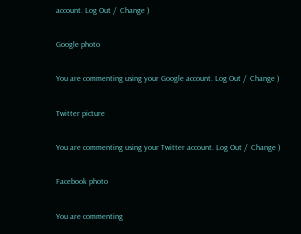account. Log Out /  Change )

Google photo

You are commenting using your Google account. Log Out /  Change )

Twitter picture

You are commenting using your Twitter account. Log Out /  Change )

Facebook photo

You are commenting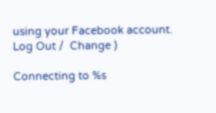using your Facebook account. Log Out /  Change )

Connecting to %s